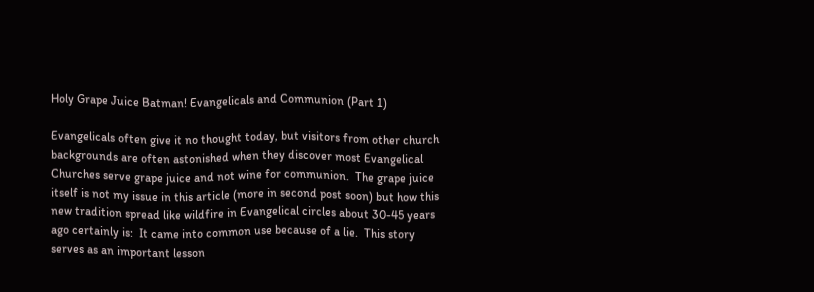Holy Grape Juice Batman! Evangelicals and Communion (Part 1)

Evangelicals often give it no thought today, but visitors from other church backgrounds are often astonished when they discover most Evangelical Churches serve grape juice and not wine for communion.  The grape juice itself is not my issue in this article (more in second post soon) but how this new tradition spread like wildfire in Evangelical circles about 30-45 years ago certainly is:  It came into common use because of a lie.  This story serves as an important lesson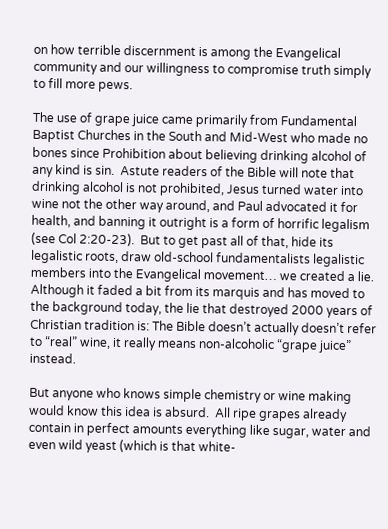on how terrible discernment is among the Evangelical community and our willingness to compromise truth simply to fill more pews.

The use of grape juice came primarily from Fundamental Baptist Churches in the South and Mid-West who made no bones since Prohibition about believing drinking alcohol of any kind is sin.  Astute readers of the Bible will note that drinking alcohol is not prohibited, Jesus turned water into wine not the other way around, and Paul advocated it for health, and banning it outright is a form of horrific legalism (see Col 2:20-23).  But to get past all of that, hide its legalistic roots, draw old-school fundamentalists legalistic members into the Evangelical movement… we created a lie.   Although it faded a bit from its marquis and has moved to the background today, the lie that destroyed 2000 years of Christian tradition is: The Bible doesn’t actually doesn’t refer to “real” wine, it really means non-alcoholic “grape juice” instead.

But anyone who knows simple chemistry or wine making would know this idea is absurd.  All ripe grapes already contain in perfect amounts everything like sugar, water and even wild yeast (which is that white-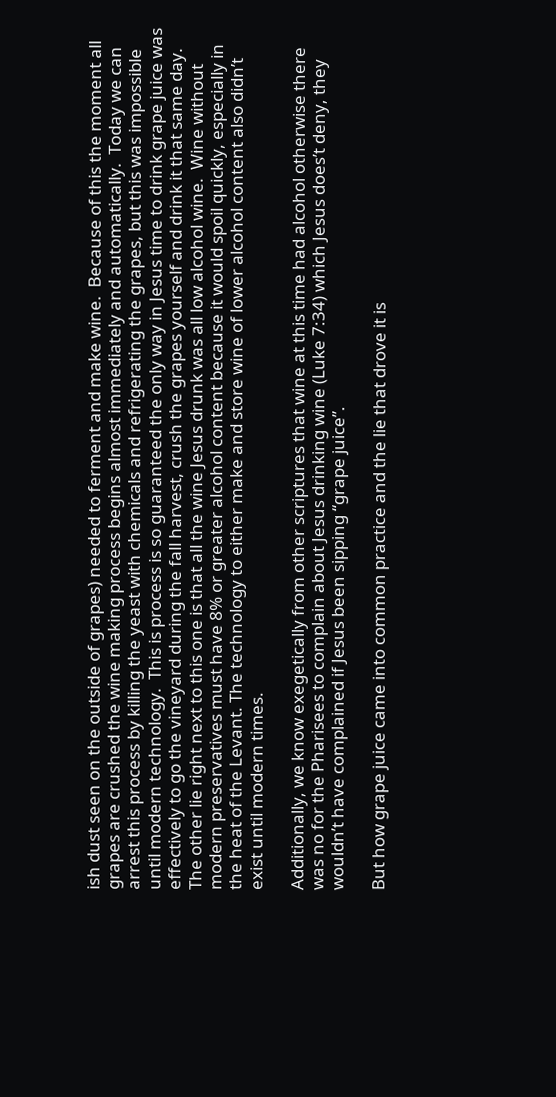ish dust seen on the outside of grapes) needed to ferment and make wine.  Because of this the moment all grapes are crushed the wine making process begins almost immediately and automatically.  Today we can arrest this process by killing the yeast with chemicals and refrigerating the grapes, but this was impossible until modern technology.  This is process is so guaranteed the only way in Jesus time to drink grape juice was effectively to go the vineyard during the fall harvest, crush the grapes yourself and drink it that same day.  The other lie right next to this one is that all the wine Jesus drunk was all low alcohol wine.  Wine without modern preservatives must have 8% or greater alcohol content because it would spoil quickly, especially in the heat of the Levant. The technology to either make and store wine of lower alcohol content also didn’t exist until modern times.

Additionally, we know exegetically from other scriptures that wine at this time had alcohol otherwise there was no for the Pharisees to complain about Jesus drinking wine (Luke 7:34) which Jesus does’t deny, they wouldn’t have complained if Jesus been sipping “grape juice”.

But how grape juice came into common practice and the lie that drove it is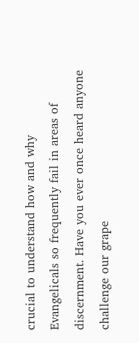crucial to understand how and why Evangelicals so frequently fail in areas of discernment. Have you ever once heard anyone challenge our grape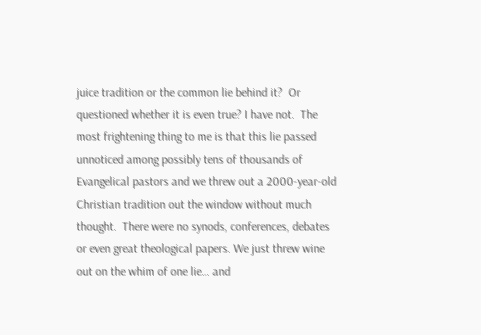juice tradition or the common lie behind it?  Or questioned whether it is even true? I have not.  The most frightening thing to me is that this lie passed unnoticed among possibly tens of thousands of Evangelical pastors and we threw out a 2000-year-old Christian tradition out the window without much thought.  There were no synods, conferences, debates or even great theological papers. We just threw wine out on the whim of one lie… and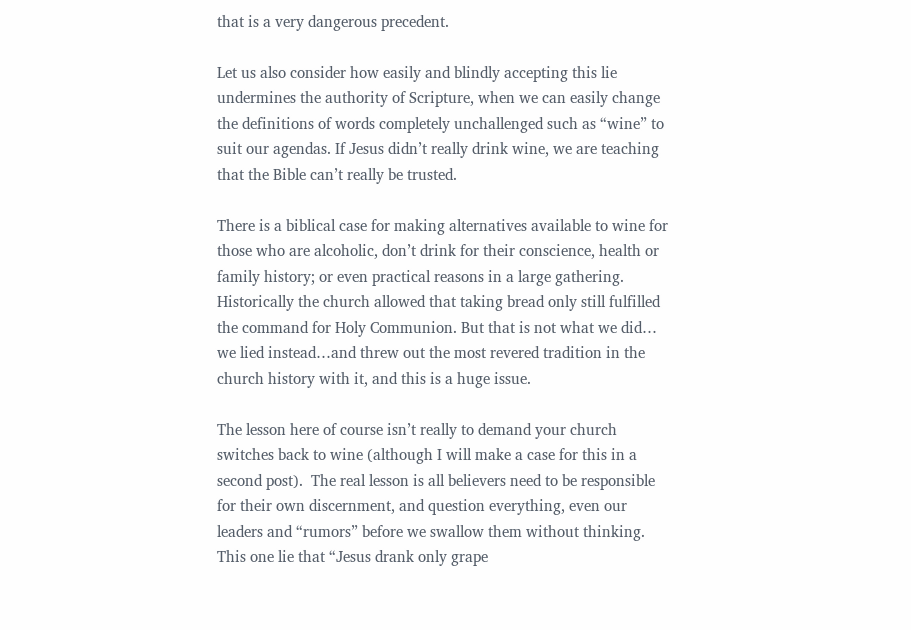that is a very dangerous precedent.

Let us also consider how easily and blindly accepting this lie undermines the authority of Scripture, when we can easily change the definitions of words completely unchallenged such as “wine” to suit our agendas. If Jesus didn’t really drink wine, we are teaching that the Bible can’t really be trusted.

There is a biblical case for making alternatives available to wine for those who are alcoholic, don’t drink for their conscience, health or family history; or even practical reasons in a large gathering.  Historically the church allowed that taking bread only still fulfilled the command for Holy Communion. But that is not what we did… we lied instead…and threw out the most revered tradition in the church history with it, and this is a huge issue.

The lesson here of course isn’t really to demand your church switches back to wine (although I will make a case for this in a second post).  The real lesson is all believers need to be responsible for their own discernment, and question everything, even our leaders and “rumors” before we swallow them without thinking.  This one lie that “Jesus drank only grape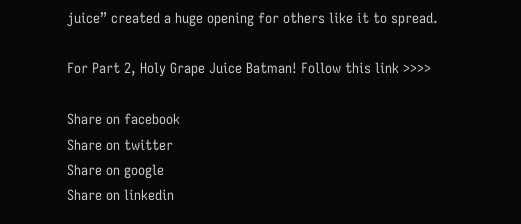juice” created a huge opening for others like it to spread.

For Part 2, Holy Grape Juice Batman! Follow this link >>>>

Share on facebook
Share on twitter
Share on google
Share on linkedin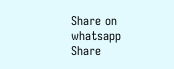Share on whatsapp
Share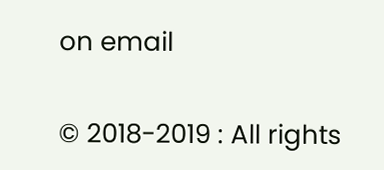on email

© 2018-2019 : All rights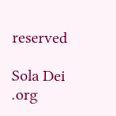reserved

Sola Dei .org